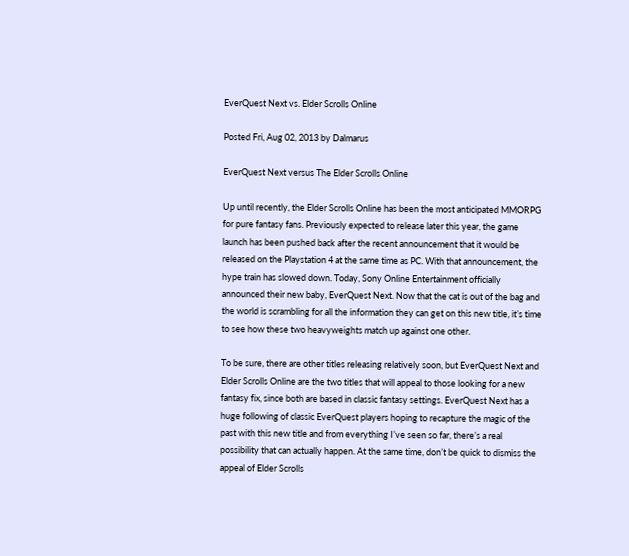EverQuest Next vs. Elder Scrolls Online

Posted Fri, Aug 02, 2013 by Dalmarus

EverQuest Next versus The Elder Scrolls Online

Up until recently, the Elder Scrolls Online has been the most anticipated MMORPG for pure fantasy fans. Previously expected to release later this year, the game launch has been pushed back after the recent announcement that it would be released on the Playstation 4 at the same time as PC. With that announcement, the hype train has slowed down. Today, Sony Online Entertainment officially announced their new baby, EverQuest Next. Now that the cat is out of the bag and the world is scrambling for all the information they can get on this new title, it’s time to see how these two heavyweights match up against one other.

To be sure, there are other titles releasing relatively soon, but EverQuest Next and Elder Scrolls Online are the two titles that will appeal to those looking for a new fantasy fix, since both are based in classic fantasy settings. EverQuest Next has a huge following of classic EverQuest players hoping to recapture the magic of the past with this new title and from everything I’ve seen so far, there’s a real possibility that can actually happen. At the same time, don’t be quick to dismiss the appeal of Elder Scrolls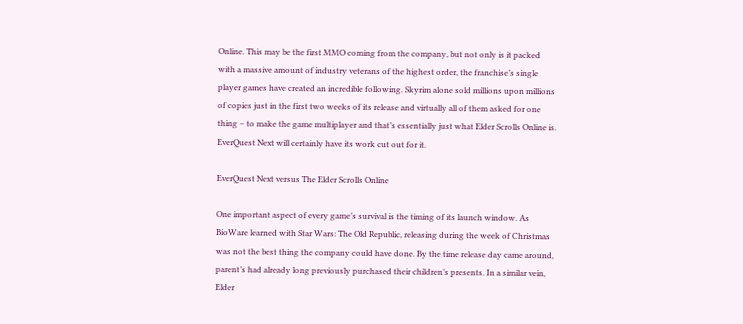Online. This may be the first MMO coming from the company, but not only is it packed with a massive amount of industry veterans of the highest order, the franchise’s single player games have created an incredible following. Skyrim alone sold millions upon millions of copies just in the first two weeks of its release and virtually all of them asked for one thing – to make the game multiplayer and that’s essentially just what Elder Scrolls Online is. EverQuest Next will certainly have its work cut out for it.

EverQuest Next versus The Elder Scrolls Online

One important aspect of every game’s survival is the timing of its launch window. As BioWare learned with Star Wars: The Old Republic, releasing during the week of Christmas was not the best thing the company could have done. By the time release day came around, parent’s had already long previously purchased their children’s presents. In a similar vein, Elder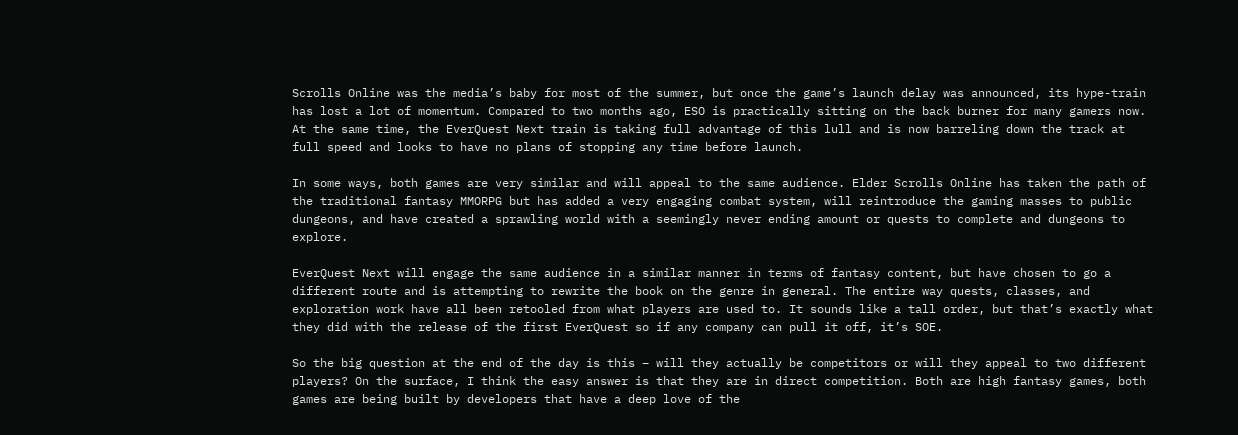Scrolls Online was the media’s baby for most of the summer, but once the game’s launch delay was announced, its hype-train has lost a lot of momentum. Compared to two months ago, ESO is practically sitting on the back burner for many gamers now. At the same time, the EverQuest Next train is taking full advantage of this lull and is now barreling down the track at full speed and looks to have no plans of stopping any time before launch.

In some ways, both games are very similar and will appeal to the same audience. Elder Scrolls Online has taken the path of the traditional fantasy MMORPG but has added a very engaging combat system, will reintroduce the gaming masses to public dungeons, and have created a sprawling world with a seemingly never ending amount or quests to complete and dungeons to explore.

EverQuest Next will engage the same audience in a similar manner in terms of fantasy content, but have chosen to go a different route and is attempting to rewrite the book on the genre in general. The entire way quests, classes, and exploration work have all been retooled from what players are used to. It sounds like a tall order, but that’s exactly what they did with the release of the first EverQuest so if any company can pull it off, it’s SOE.

So the big question at the end of the day is this – will they actually be competitors or will they appeal to two different players? On the surface, I think the easy answer is that they are in direct competition. Both are high fantasy games, both games are being built by developers that have a deep love of the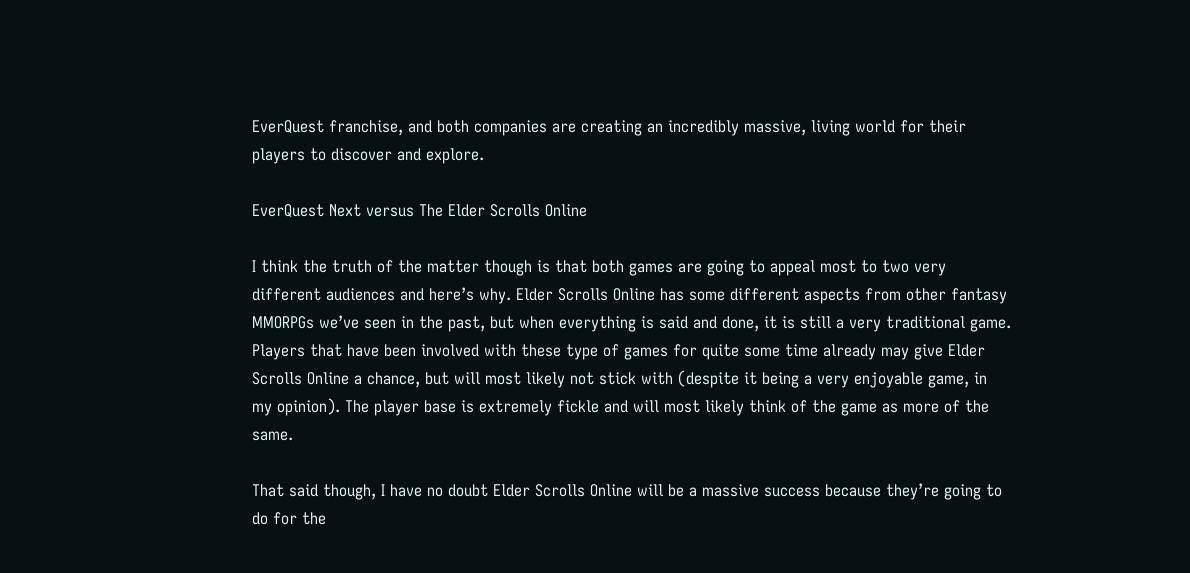EverQuest franchise, and both companies are creating an incredibly massive, living world for their players to discover and explore.

EverQuest Next versus The Elder Scrolls Online

I think the truth of the matter though is that both games are going to appeal most to two very different audiences and here’s why. Elder Scrolls Online has some different aspects from other fantasy MMORPGs we’ve seen in the past, but when everything is said and done, it is still a very traditional game. Players that have been involved with these type of games for quite some time already may give Elder Scrolls Online a chance, but will most likely not stick with (despite it being a very enjoyable game, in my opinion). The player base is extremely fickle and will most likely think of the game as more of the same.

That said though, I have no doubt Elder Scrolls Online will be a massive success because they’re going to do for the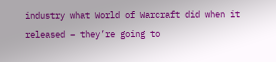industry what World of Warcraft did when it released – they’re going to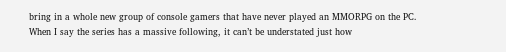bring in a whole new group of console gamers that have never played an MMORPG on the PC. When I say the series has a massive following, it can’t be understated just how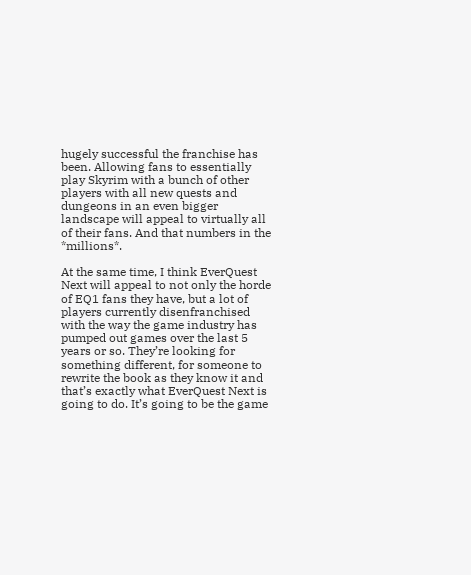hugely successful the franchise has been. Allowing fans to essentially play Skyrim with a bunch of other players with all new quests and dungeons in an even bigger landscape will appeal to virtually all of their fans. And that numbers in the *millions*.

At the same time, I think EverQuest Next will appeal to not only the horde of EQ1 fans they have, but a lot of players currently disenfranchised with the way the game industry has pumped out games over the last 5 years or so. They’re looking for something different, for someone to rewrite the book as they know it and that’s exactly what EverQuest Next is going to do. It’s going to be the game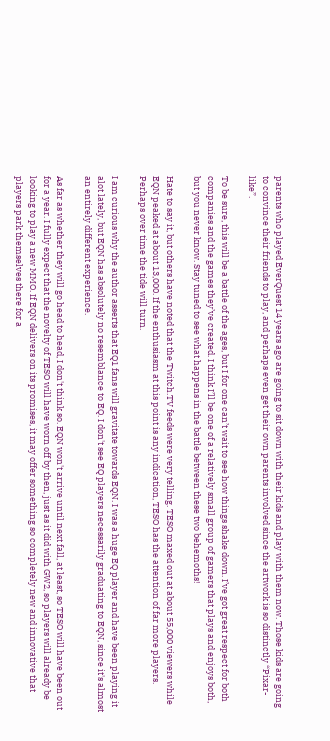parents who played EverQuest 14 years ago are going to sit down with their kids and play with them now. Those kids are going to convince their friends to play, and perhaps even get their own parents involved since the artwork is so distinctly “Pixar-like”.

To be sure, this will be a battle of the ages, but I for one can’t wait to see how things shake down. I’ve got great respect for both companies and the games they’ve created. I think I’ll be one of a relatively small group of gamers that plays and enjoys both, but you never know. Stay tuned to see what happens in the battle between these two behemoths!

Hate to say it, but others have noted that the Twitch.TV feeds were very telling. TESO maxed out at about 55,000 viewers while EQN peaked at about 13,000. If the enthusiasm at this point is any indication, TESO has the attention of far more players. Perhaps over time the tide will turn.

I am curious why the author asserts that EQ1 fans will gravitate towards EQN. I was a huge EQ player and have been playing it alot lately, but EQN has absolutely no resemblance to EQ. I don't see EQ players necessarily graduating to EQN, since it's almost an entirely different experience.

As far as whether they will go head to head, I don't think so. EQN won't arrive until next fall, at least, so TESO will have been out for a year. I fully expect that the novelty of TESO will have worn off by then, just as it did with GW2, so players will already be looking to play a new MMO. If EQN delivers on its promises, it may offer something so completely new and innovative that players park themselves there for a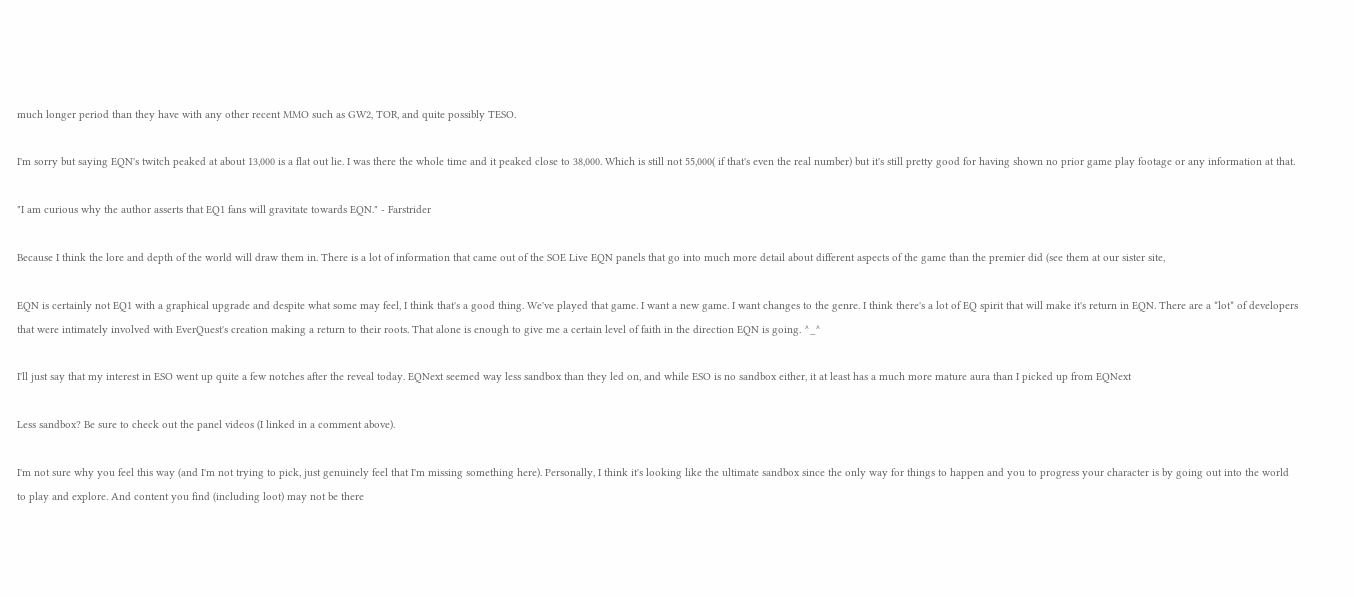much longer period than they have with any other recent MMO such as GW2, TOR, and quite possibly TESO.

I'm sorry but saying EQN's twitch peaked at about 13,000 is a flat out lie. I was there the whole time and it peaked close to 38,000. Which is still not 55,000( if that's even the real number) but it's still pretty good for having shown no prior game play footage or any information at that.

"I am curious why the author asserts that EQ1 fans will gravitate towards EQN." - Farstrider

Because I think the lore and depth of the world will draw them in. There is a lot of information that came out of the SOE Live EQN panels that go into much more detail about different aspects of the game than the premier did (see them at our sister site,

EQN is certainly not EQ1 with a graphical upgrade and despite what some may feel, I think that's a good thing. We've played that game. I want a new game. I want changes to the genre. I think there's a lot of EQ spirit that will make it's return in EQN. There are a *lot* of developers that were intimately involved with EverQuest's creation making a return to their roots. That alone is enough to give me a certain level of faith in the direction EQN is going. ^_^

I'll just say that my interest in ESO went up quite a few notches after the reveal today. EQNext seemed way less sandbox than they led on, and while ESO is no sandbox either, it at least has a much more mature aura than I picked up from EQNext

Less sandbox? Be sure to check out the panel videos (I linked in a comment above).

I'm not sure why you feel this way (and I'm not trying to pick, just genuinely feel that I'm missing something here). Personally, I think it's looking like the ultimate sandbox since the only way for things to happen and you to progress your character is by going out into the world to play and explore. And content you find (including loot) may not be there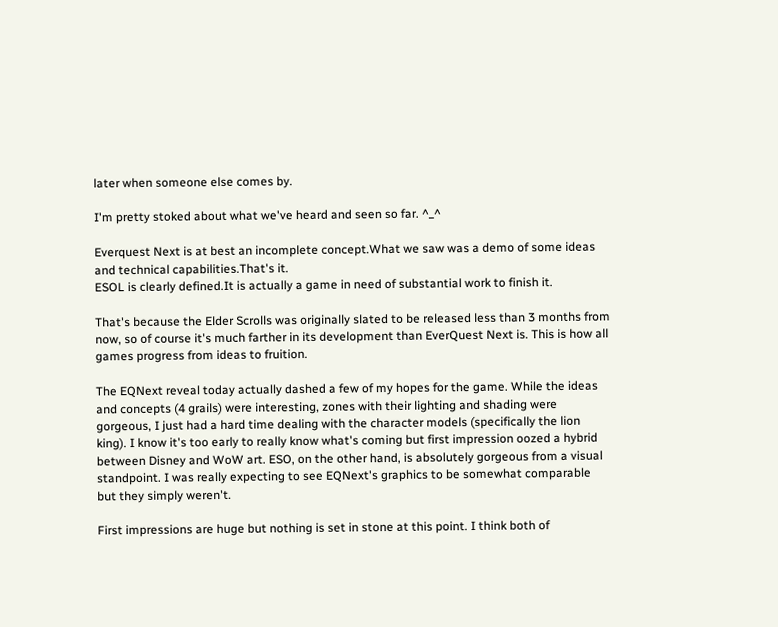later when someone else comes by.

I'm pretty stoked about what we've heard and seen so far. ^_^

Everquest Next is at best an incomplete concept.What we saw was a demo of some ideas and technical capabilities.That's it.
ESOL is clearly defined.It is actually a game in need of substantial work to finish it.

That's because the Elder Scrolls was originally slated to be released less than 3 months from now, so of course it's much farther in its development than EverQuest Next is. This is how all games progress from ideas to fruition.

The EQNext reveal today actually dashed a few of my hopes for the game. While the ideas and concepts (4 grails) were interesting, zones with their lighting and shading were gorgeous, I just had a hard time dealing with the character models (specifically the lion king). I know it's too early to really know what's coming but first impression oozed a hybrid between Disney and WoW art. ESO, on the other hand, is absolutely gorgeous from a visual standpoint. I was really expecting to see EQNext's graphics to be somewhat comparable but they simply weren't.

First impressions are huge but nothing is set in stone at this point. I think both of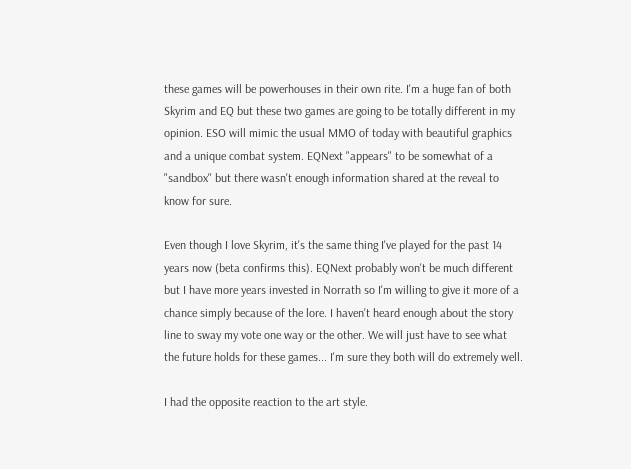these games will be powerhouses in their own rite. I'm a huge fan of both Skyrim and EQ but these two games are going to be totally different in my opinion. ESO will mimic the usual MMO of today with beautiful graphics and a unique combat system. EQNext "appears" to be somewhat of a "sandbox" but there wasn't enough information shared at the reveal to know for sure.

Even though I love Skyrim, it's the same thing I've played for the past 14 years now (beta confirms this). EQNext probably won't be much different but I have more years invested in Norrath so I'm willing to give it more of a chance simply because of the lore. I haven't heard enough about the story line to sway my vote one way or the other. We will just have to see what the future holds for these games... I'm sure they both will do extremely well.

I had the opposite reaction to the art style.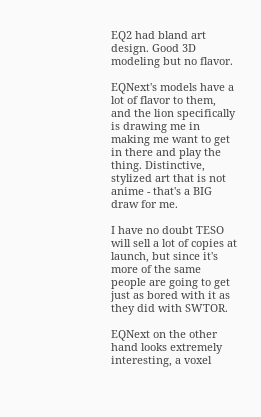EQ2 had bland art design. Good 3D modeling but no flavor.

EQNext's models have a lot of flavor to them, and the lion specifically is drawing me in making me want to get in there and play the thing. Distinctive, stylized art that is not anime - that's a BIG draw for me.

I have no doubt TESO will sell a lot of copies at launch, but since it's more of the same people are going to get just as bored with it as they did with SWTOR.

EQNext on the other hand looks extremely interesting, a voxel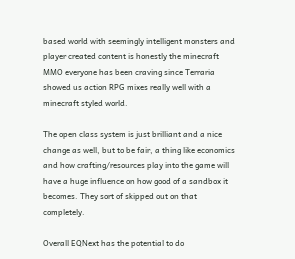based world with seemingly intelligent monsters and player created content is honestly the minecraft MMO everyone has been craving since Terraria showed us action RPG mixes really well with a minecraft styled world.

The open class system is just brilliant and a nice change as well, but to be fair, a thing like economics and how crafting/resources play into the game will have a huge influence on how good of a sandbox it becomes. They sort of skipped out on that completely.

Overall EQNext has the potential to do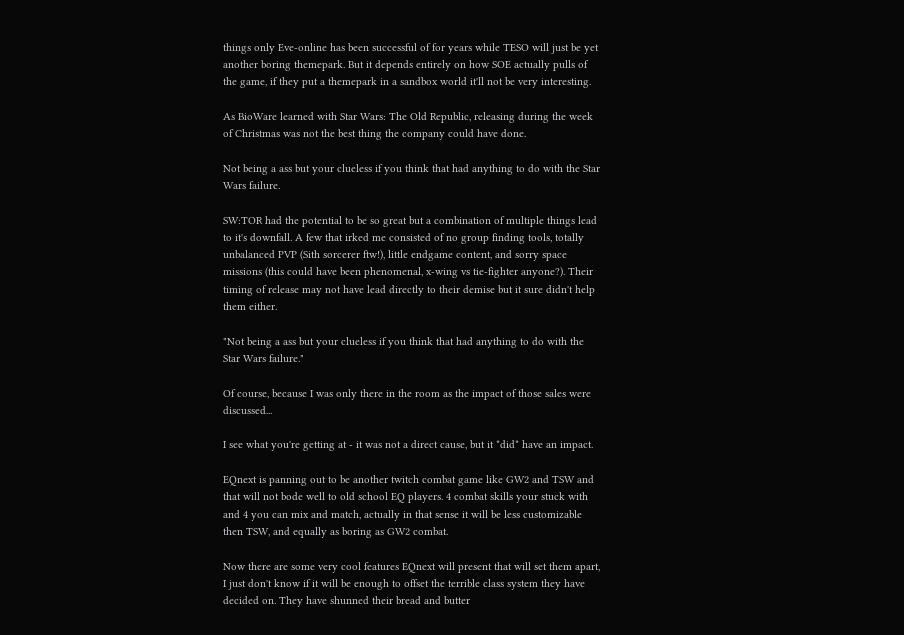things only Eve-online has been successful of for years while TESO will just be yet another boring themepark. But it depends entirely on how SOE actually pulls of the game, if they put a themepark in a sandbox world it'll not be very interesting.

As BioWare learned with Star Wars: The Old Republic, releasing during the week of Christmas was not the best thing the company could have done.

Not being a ass but your clueless if you think that had anything to do with the Star Wars failure.

SW:TOR had the potential to be so great but a combination of multiple things lead to it's downfall. A few that irked me consisted of no group finding tools, totally unbalanced PVP (Sith sorcerer ftw!), little endgame content, and sorry space missions (this could have been phenomenal, x-wing vs tie-fighter anyone?). Their timing of release may not have lead directly to their demise but it sure didn't help them either.

"Not being a ass but your clueless if you think that had anything to do with the Star Wars failure."

Of course, because I was only there in the room as the impact of those sales were discussed...

I see what you're getting at - it was not a direct cause, but it *did* have an impact.

EQnext is panning out to be another twitch combat game like GW2 and TSW and that will not bode well to old school EQ players. 4 combat skills your stuck with and 4 you can mix and match, actually in that sense it will be less customizable then TSW, and equally as boring as GW2 combat.

Now there are some very cool features EQnext will present that will set them apart, I just don't know if it will be enough to offset the terrible class system they have decided on. They have shunned their bread and butter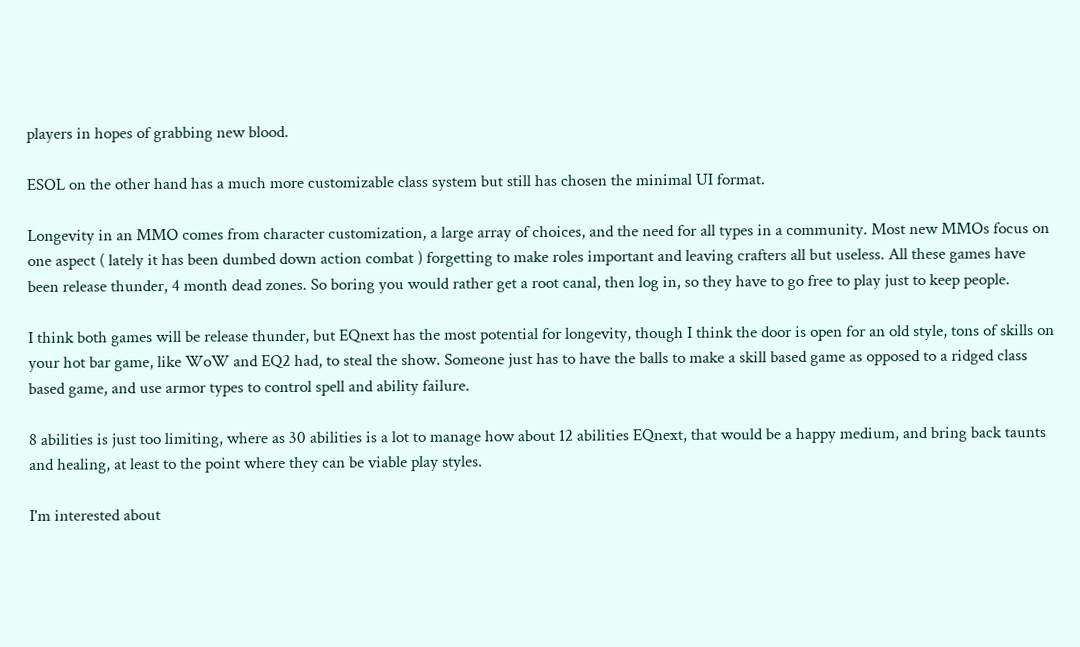players in hopes of grabbing new blood.

ESOL on the other hand has a much more customizable class system but still has chosen the minimal UI format.

Longevity in an MMO comes from character customization, a large array of choices, and the need for all types in a community. Most new MMOs focus on one aspect ( lately it has been dumbed down action combat ) forgetting to make roles important and leaving crafters all but useless. All these games have been release thunder, 4 month dead zones. So boring you would rather get a root canal, then log in, so they have to go free to play just to keep people.

I think both games will be release thunder, but EQnext has the most potential for longevity, though I think the door is open for an old style, tons of skills on your hot bar game, like WoW and EQ2 had, to steal the show. Someone just has to have the balls to make a skill based game as opposed to a ridged class based game, and use armor types to control spell and ability failure.

8 abilities is just too limiting, where as 30 abilities is a lot to manage how about 12 abilities EQnext, that would be a happy medium, and bring back taunts and healing, at least to the point where they can be viable play styles.

I'm interested about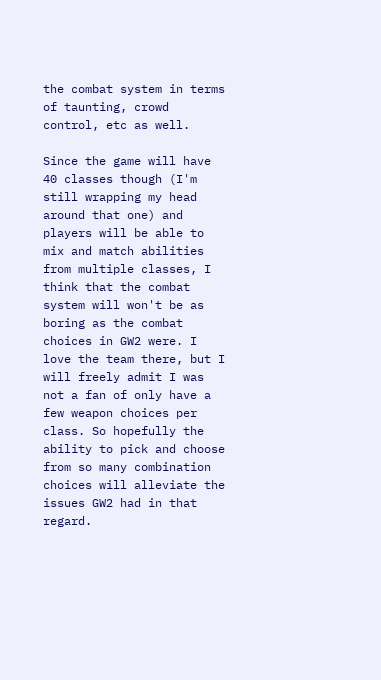the combat system in terms of taunting, crowd control, etc as well.

Since the game will have 40 classes though (I'm still wrapping my head around that one) and players will be able to mix and match abilities from multiple classes, I think that the combat system will won't be as boring as the combat choices in GW2 were. I love the team there, but I will freely admit I was not a fan of only have a few weapon choices per class. So hopefully the ability to pick and choose from so many combination choices will alleviate the issues GW2 had in that regard.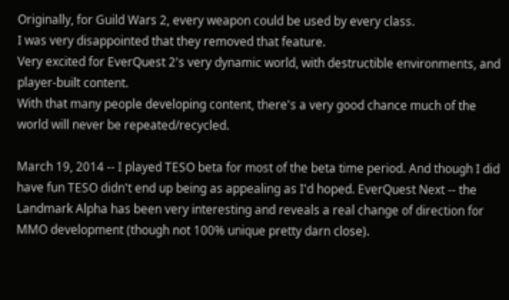Originally, for Guild Wars 2, every weapon could be used by every class.
I was very disappointed that they removed that feature.
Very excited for EverQuest 2's very dynamic world, with destructible environments, and player-built content.
With that many people developing content, there's a very good chance much of the world will never be repeated/recycled.

March 19, 2014 -- I played TESO beta for most of the beta time period. And though I did have fun TESO didn't end up being as appealing as I'd hoped. EverQuest Next -- the Landmark Alpha has been very interesting and reveals a real change of direction for MMO development (though not 100% unique pretty darn close).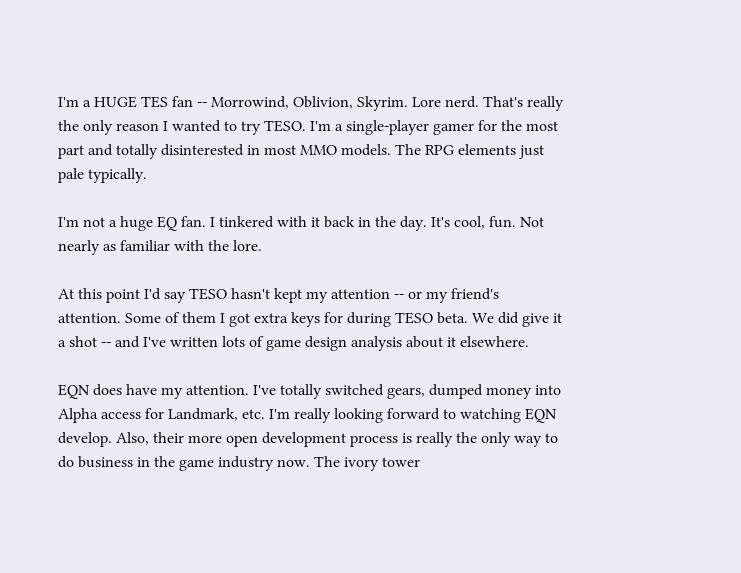I'm a HUGE TES fan -- Morrowind, Oblivion, Skyrim. Lore nerd. That's really the only reason I wanted to try TESO. I'm a single-player gamer for the most part and totally disinterested in most MMO models. The RPG elements just pale typically.

I'm not a huge EQ fan. I tinkered with it back in the day. It's cool, fun. Not nearly as familiar with the lore.

At this point I'd say TESO hasn't kept my attention -- or my friend's attention. Some of them I got extra keys for during TESO beta. We did give it a shot -- and I've written lots of game design analysis about it elsewhere.

EQN does have my attention. I've totally switched gears, dumped money into Alpha access for Landmark, etc. I'm really looking forward to watching EQN develop. Also, their more open development process is really the only way to do business in the game industry now. The ivory tower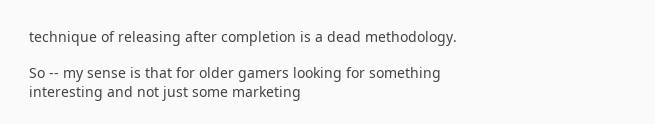technique of releasing after completion is a dead methodology.

So -- my sense is that for older gamers looking for something interesting and not just some marketing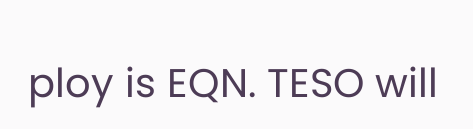ploy is EQN. TESO will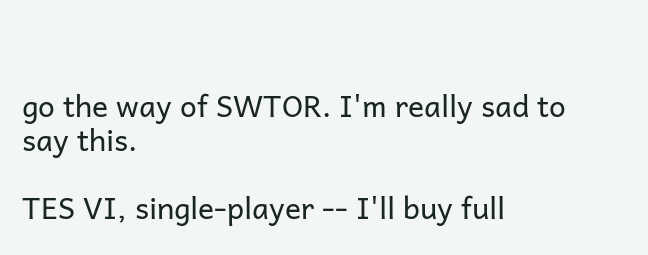go the way of SWTOR. I'm really sad to say this.

TES VI, single-player -- I'll buy full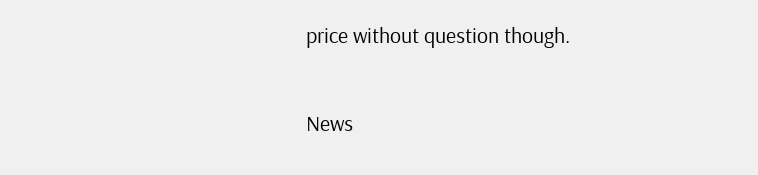price without question though.

News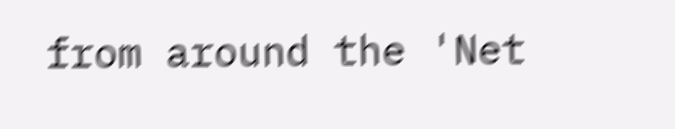from around the 'Net